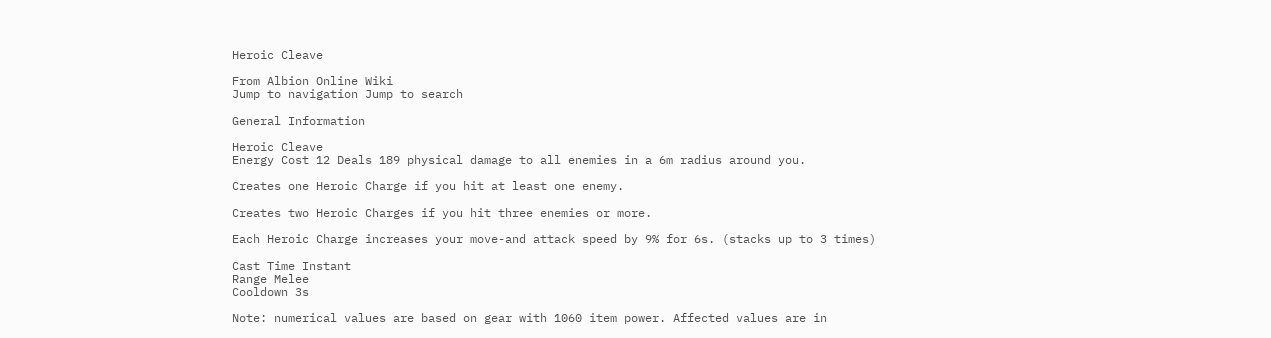Heroic Cleave

From Albion Online Wiki
Jump to navigation Jump to search

General Information

Heroic Cleave
Energy Cost 12 Deals 189 physical damage to all enemies in a 6m radius around you.

Creates one Heroic Charge if you hit at least one enemy.

Creates two Heroic Charges if you hit three enemies or more.

Each Heroic Charge increases your move-and attack speed by 9% for 6s. (stacks up to 3 times)

Cast Time Instant
Range Melee
Cooldown 3s

Note: numerical values are based on gear with 1060 item power. Affected values are in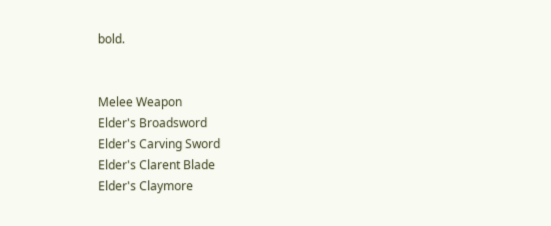bold.


Melee Weapon
Elder's Broadsword
Elder's Carving Sword
Elder's Clarent Blade
Elder's Claymore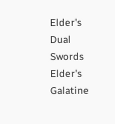Elder's Dual Swords
Elder's Galatine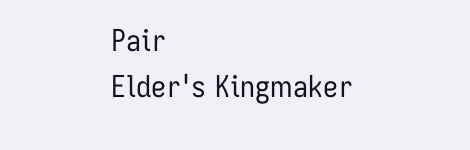Pair
Elder's Kingmaker